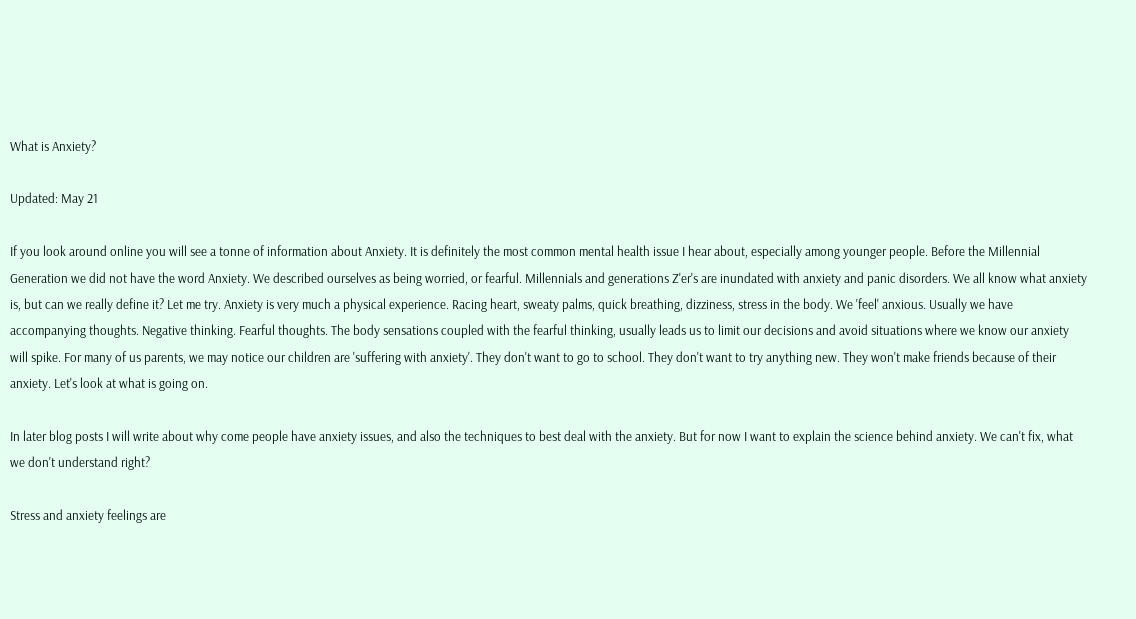What is Anxiety?

Updated: May 21

If you look around online you will see a tonne of information about Anxiety. It is definitely the most common mental health issue I hear about, especially among younger people. Before the Millennial Generation we did not have the word Anxiety. We described ourselves as being worried, or fearful. Millennials and generations Z'er's are inundated with anxiety and panic disorders. We all know what anxiety is, but can we really define it? Let me try. Anxiety is very much a physical experience. Racing heart, sweaty palms, quick breathing, dizziness, stress in the body. We 'feel' anxious. Usually we have accompanying thoughts. Negative thinking. Fearful thoughts. The body sensations coupled with the fearful thinking, usually leads us to limit our decisions and avoid situations where we know our anxiety will spike. For many of us parents, we may notice our children are 'suffering with anxiety'. They don't want to go to school. They don't want to try anything new. They won't make friends because of their anxiety. Let's look at what is going on.

In later blog posts I will write about why come people have anxiety issues, and also the techniques to best deal with the anxiety. But for now I want to explain the science behind anxiety. We can't fix, what we don't understand right?

Stress and anxiety feelings are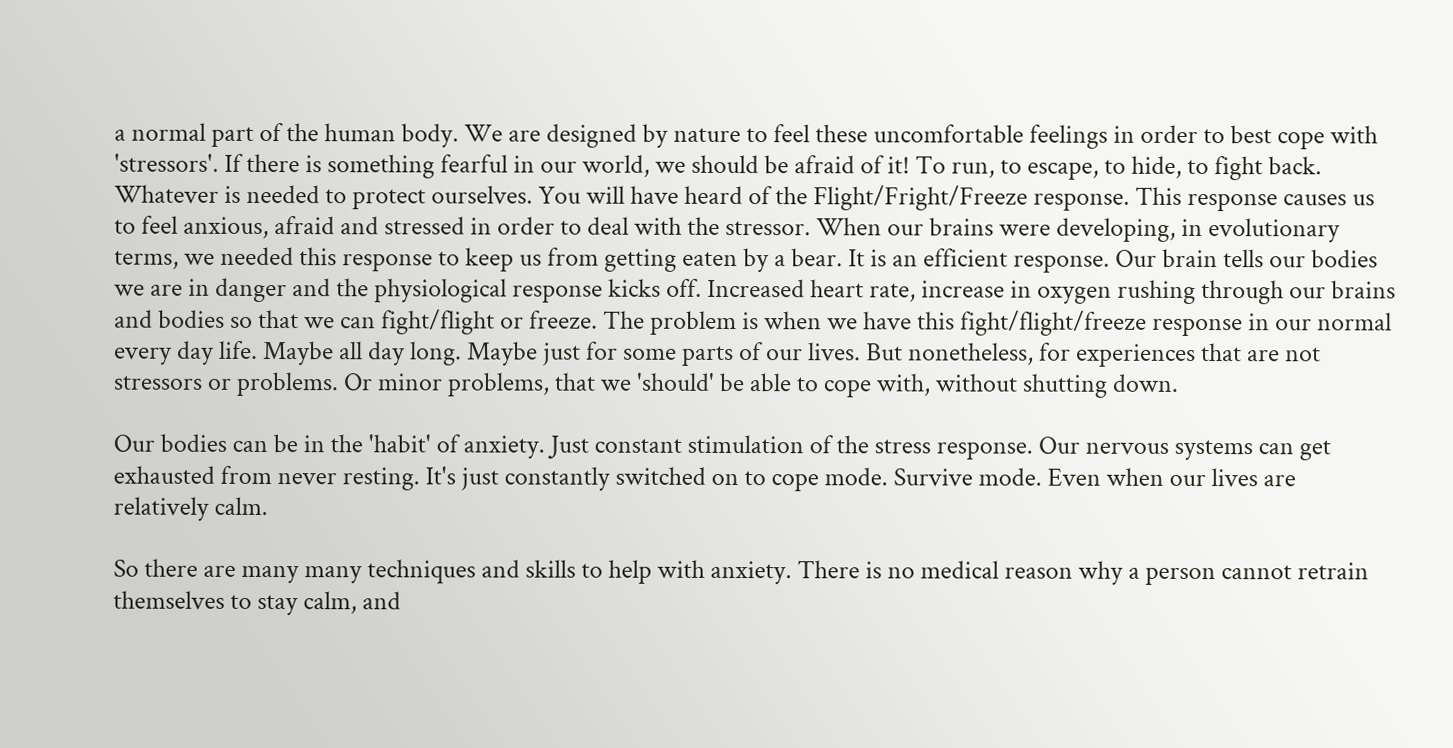a normal part of the human body. We are designed by nature to feel these uncomfortable feelings in order to best cope with 'stressors'. If there is something fearful in our world, we should be afraid of it! To run, to escape, to hide, to fight back. Whatever is needed to protect ourselves. You will have heard of the Flight/Fright/Freeze response. This response causes us to feel anxious, afraid and stressed in order to deal with the stressor. When our brains were developing, in evolutionary terms, we needed this response to keep us from getting eaten by a bear. It is an efficient response. Our brain tells our bodies we are in danger and the physiological response kicks off. Increased heart rate, increase in oxygen rushing through our brains and bodies so that we can fight/flight or freeze. The problem is when we have this fight/flight/freeze response in our normal every day life. Maybe all day long. Maybe just for some parts of our lives. But nonetheless, for experiences that are not stressors or problems. Or minor problems, that we 'should' be able to cope with, without shutting down.

Our bodies can be in the 'habit' of anxiety. Just constant stimulation of the stress response. Our nervous systems can get exhausted from never resting. It's just constantly switched on to cope mode. Survive mode. Even when our lives are relatively calm.

So there are many many techniques and skills to help with anxiety. There is no medical reason why a person cannot retrain themselves to stay calm, and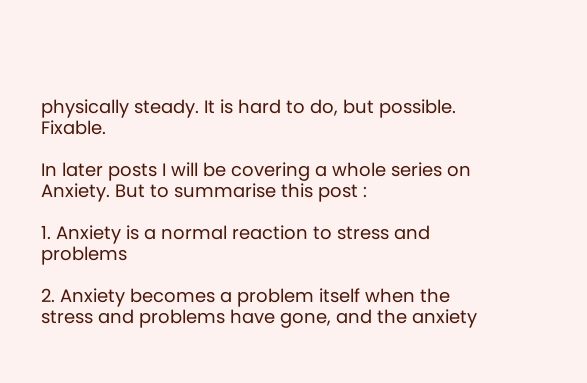physically steady. It is hard to do, but possible. Fixable.

In later posts I will be covering a whole series on Anxiety. But to summarise this post :

1. Anxiety is a normal reaction to stress and problems

2. Anxiety becomes a problem itself when the stress and problems have gone, and the anxiety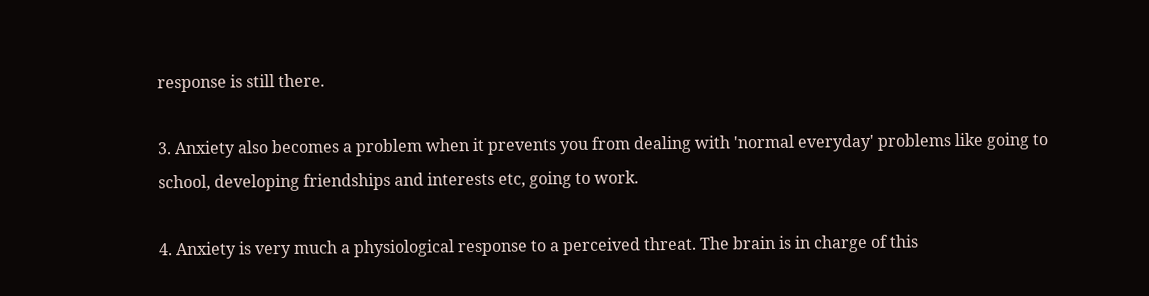response is still there.

3. Anxiety also becomes a problem when it prevents you from dealing with 'normal everyday' problems like going to school, developing friendships and interests etc, going to work.

4. Anxiety is very much a physiological response to a perceived threat. The brain is in charge of this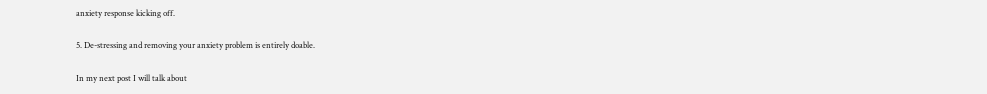anxiety response kicking off.

5. De-stressing and removing your anxiety problem is entirely doable.

In my next post I will talk about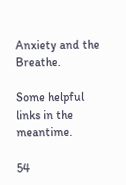Anxiety and the Breathe.

Some helpful links in the meantime.

54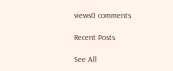views0 comments

Recent Posts

See All